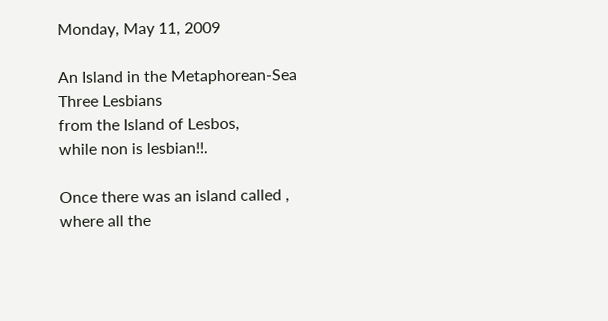Monday, May 11, 2009

An Island in the Metaphorean-Sea
Three Lesbians
from the Island of Lesbos,
while non is lesbian!!.

Once there was an island called ,
where all the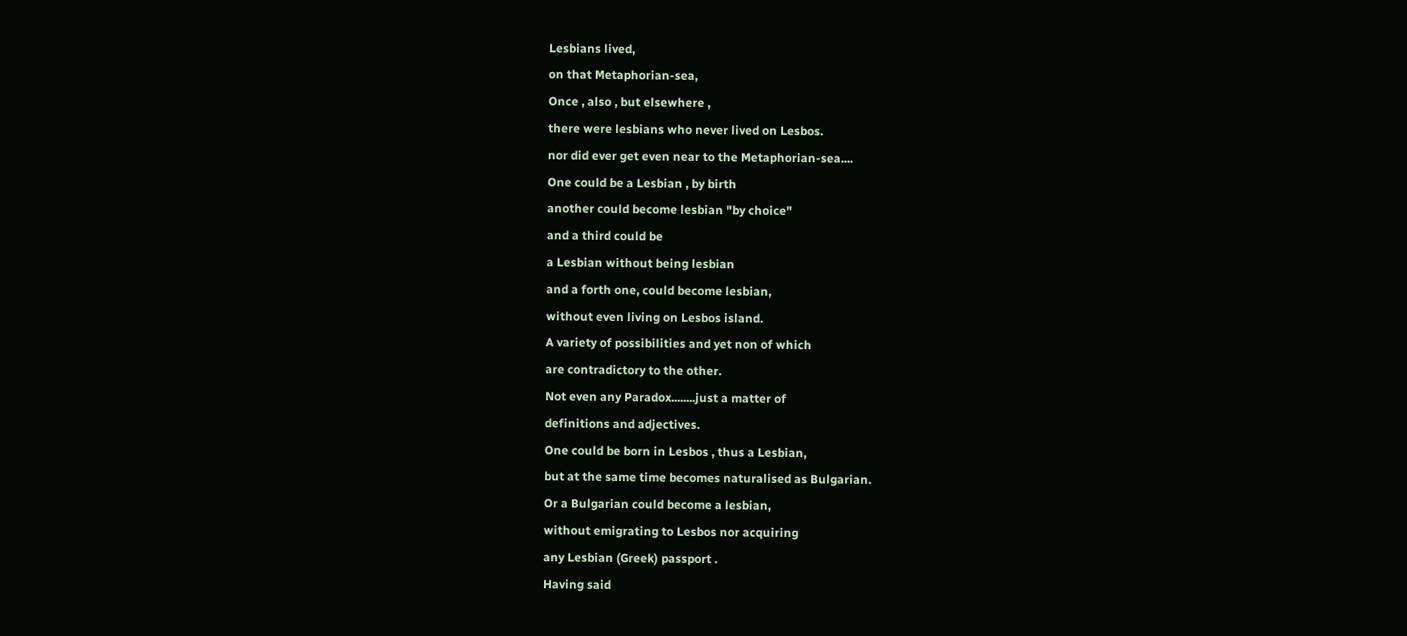Lesbians lived,
on that Metaphorian-sea,
Once , also , but elsewhere ,
there were lesbians who never lived on Lesbos.
nor did ever get even near to the Metaphorian-sea....
One could be a Lesbian , by birth
another could become lesbian "by choice"
and a third could be
a Lesbian without being lesbian
and a forth one, could become lesbian,
without even living on Lesbos island.
A variety of possibilities and yet non of which
are contradictory to the other.
Not even any Paradox........just a matter of
definitions and adjectives.
One could be born in Lesbos , thus a Lesbian,
but at the same time becomes naturalised as Bulgarian.
Or a Bulgarian could become a lesbian,
without emigrating to Lesbos nor acquiring
any Lesbian (Greek) passport .
Having said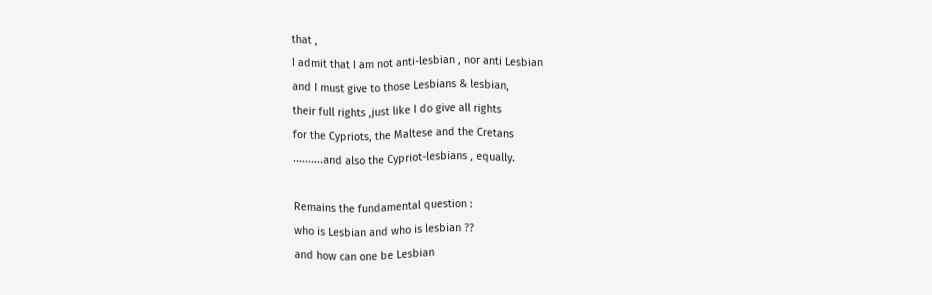that ,
I admit that I am not anti-lesbian , nor anti Lesbian
and I must give to those Lesbians & lesbian,
their full rights ,just like I do give all rights
for the Cypriots, the Maltese and the Cretans
..........and also the Cypriot-lesbians , equally.

Remains the fundamental question :
who is Lesbian and who is lesbian ??
and how can one be Lesbian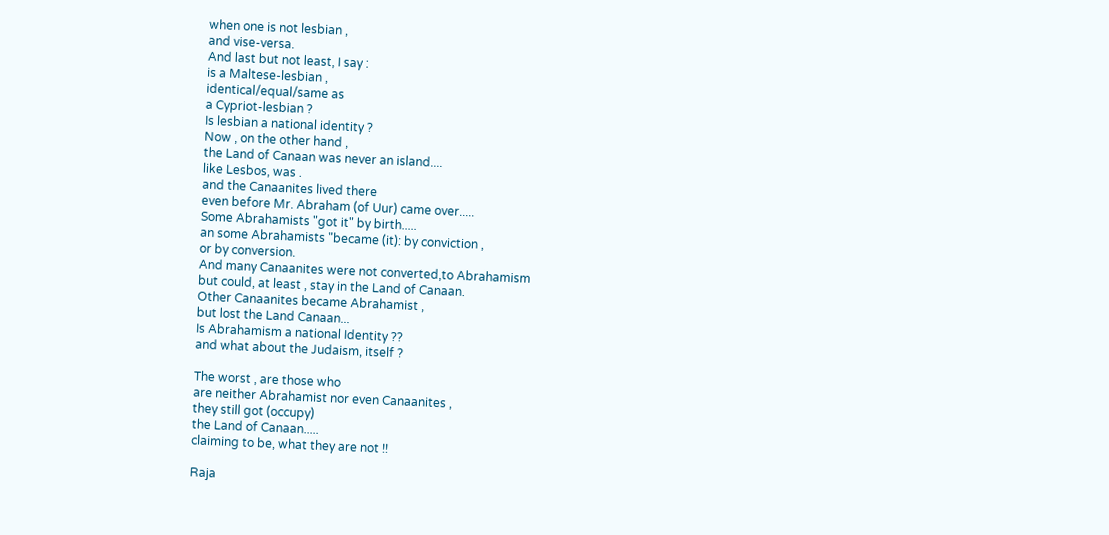when one is not lesbian ,
and vise-versa.
And last but not least, I say :
is a Maltese-lesbian ,
identical/equal/same as
a Cypriot-lesbian ?
Is lesbian a national identity ?
Now , on the other hand ,
the Land of Canaan was never an island....
like Lesbos, was .
and the Canaanites lived there
even before Mr. Abraham (of Uur) came over.....
Some Abrahamists "got it" by birth.....
an some Abrahamists "became (it): by conviction ,
or by conversion.
And many Canaanites were not converted,to Abrahamism
but could, at least , stay in the Land of Canaan.
Other Canaanites became Abrahamist ,
but lost the Land Canaan...
Is Abrahamism a national Identity ??
and what about the Judaism, itself ?

The worst , are those who
are neither Abrahamist nor even Canaanites ,
they still got (occupy)
the Land of Canaan.....
claiming to be, what they are not !!

Raja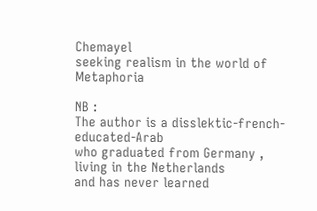Chemayel
seeking realism in the world of Metaphoria

NB :
The author is a disslektic-french-educated-Arab
who graduated from Germany , living in the Netherlands
and has never learned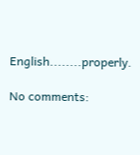English........properly.

No comments: